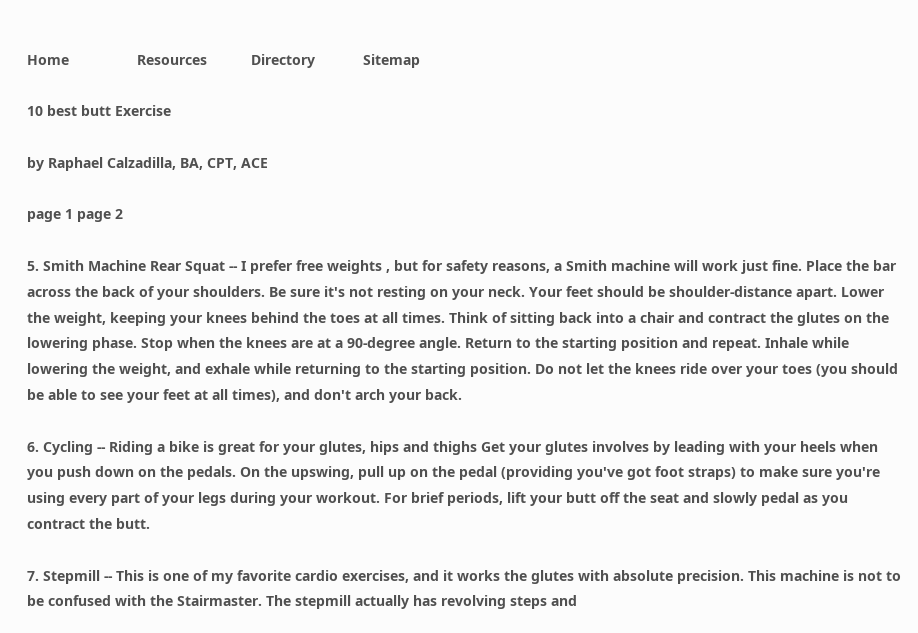Home                 Resources           Directory            Sitemap

10 best butt Exercise

by Raphael Calzadilla, BA, CPT, ACE

page 1 page 2

5. Smith Machine Rear Squat -- I prefer free weights , but for safety reasons, a Smith machine will work just fine. Place the bar across the back of your shoulders. Be sure it's not resting on your neck. Your feet should be shoulder-distance apart. Lower the weight, keeping your knees behind the toes at all times. Think of sitting back into a chair and contract the glutes on the lowering phase. Stop when the knees are at a 90-degree angle. Return to the starting position and repeat. Inhale while lowering the weight, and exhale while returning to the starting position. Do not let the knees ride over your toes (you should be able to see your feet at all times), and don't arch your back.

6. Cycling -- Riding a bike is great for your glutes, hips and thighs Get your glutes involves by leading with your heels when you push down on the pedals. On the upswing, pull up on the pedal (providing you've got foot straps) to make sure you're using every part of your legs during your workout. For brief periods, lift your butt off the seat and slowly pedal as you contract the butt.

7. Stepmill -- This is one of my favorite cardio exercises, and it works the glutes with absolute precision. This machine is not to be confused with the Stairmaster. The stepmill actually has revolving steps and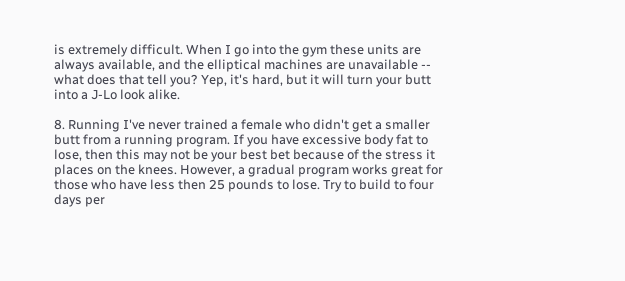is extremely difficult. When I go into the gym these units are always available, and the elliptical machines are unavailable -- what does that tell you? Yep, it's hard, but it will turn your butt into a J-Lo look alike.

8. Running I've never trained a female who didn't get a smaller butt from a running program. If you have excessive body fat to lose, then this may not be your best bet because of the stress it places on the knees. However, a gradual program works great for those who have less then 25 pounds to lose. Try to build to four days per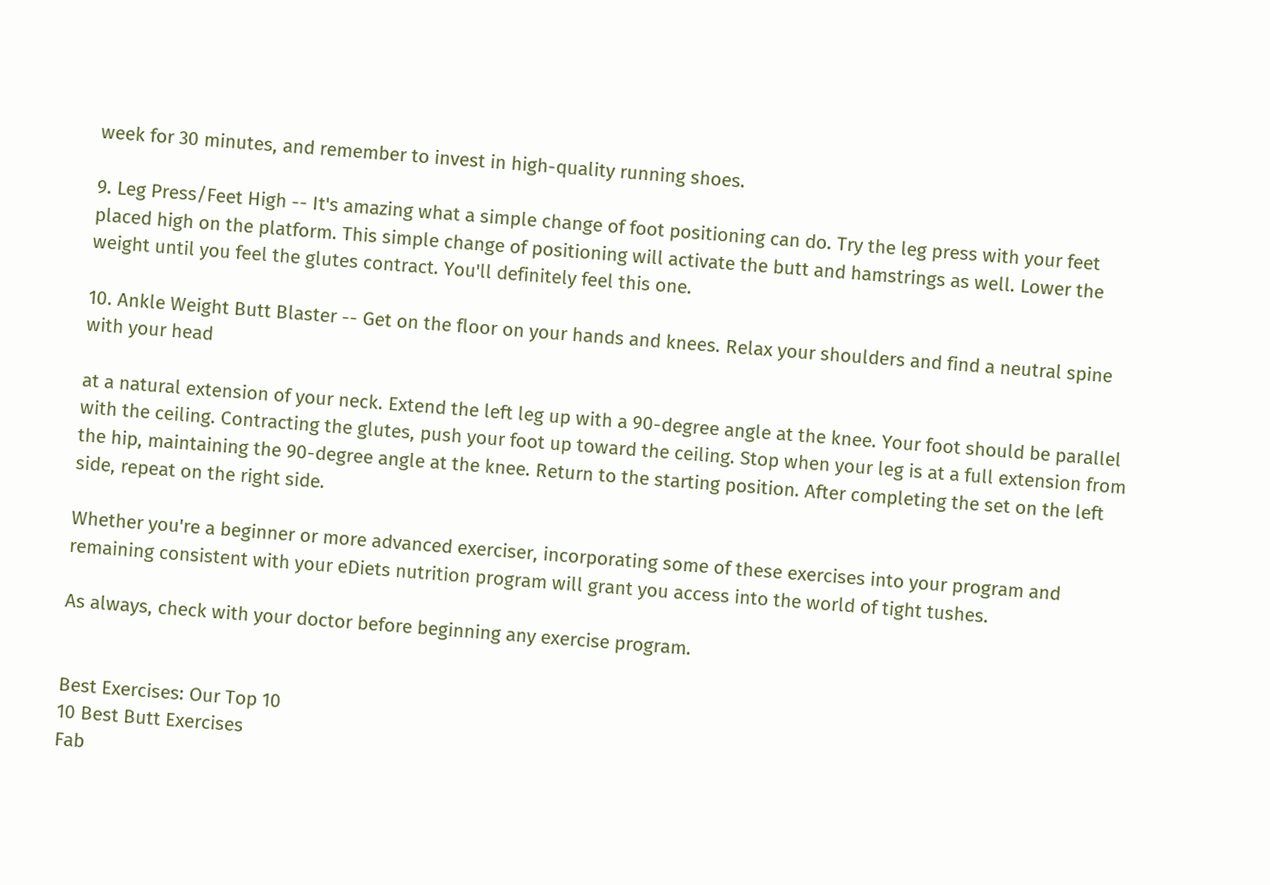week for 30 minutes, and remember to invest in high-quality running shoes.

9. Leg Press/Feet High -- It's amazing what a simple change of foot positioning can do. Try the leg press with your feet placed high on the platform. This simple change of positioning will activate the butt and hamstrings as well. Lower the weight until you feel the glutes contract. You'll definitely feel this one.

10. Ankle Weight Butt Blaster -- Get on the floor on your hands and knees. Relax your shoulders and find a neutral spine with your head

at a natural extension of your neck. Extend the left leg up with a 90-degree angle at the knee. Your foot should be parallel with the ceiling. Contracting the glutes, push your foot up toward the ceiling. Stop when your leg is at a full extension from the hip, maintaining the 90-degree angle at the knee. Return to the starting position. After completing the set on the left side, repeat on the right side.

Whether you're a beginner or more advanced exerciser, incorporating some of these exercises into your program and remaining consistent with your eDiets nutrition program will grant you access into the world of tight tushes.

As always, check with your doctor before beginning any exercise program.


Best Exercises: Our Top 10
10 Best Butt Exercises
Fab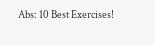Abs: 10 Best Exercises!